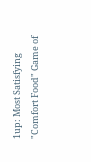1up: Most Satisfying "Comfort Food" Game of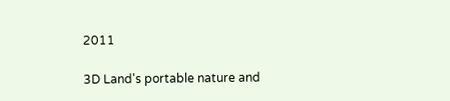2011

3D Land's portable nature and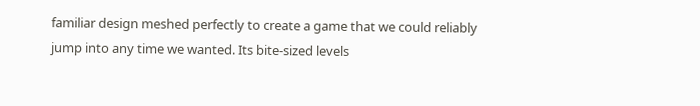familiar design meshed perfectly to create a game that we could reliably jump into any time we wanted. Its bite-sized levels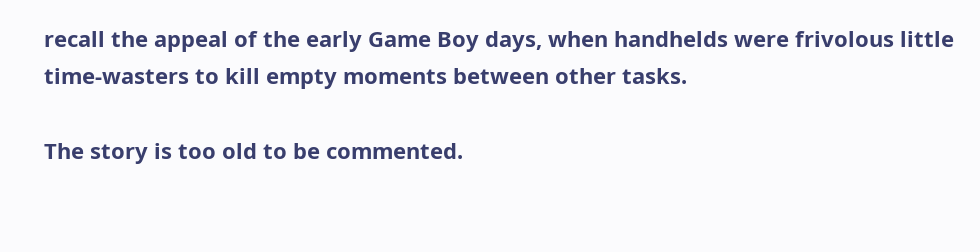recall the appeal of the early Game Boy days, when handhelds were frivolous little time-wasters to kill empty moments between other tasks.

The story is too old to be commented.